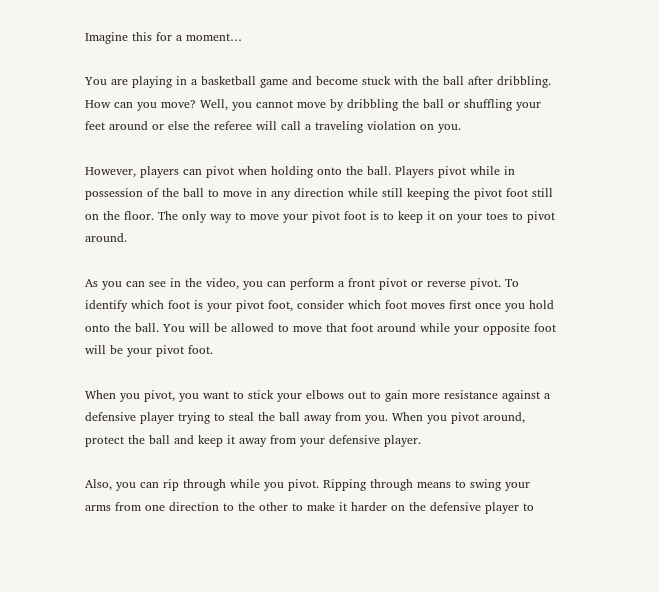Imagine this for a moment…

You are playing in a basketball game and become stuck with the ball after dribbling. How can you move? Well, you cannot move by dribbling the ball or shuffling your feet around or else the referee will call a traveling violation on you.

However, players can pivot when holding onto the ball. Players pivot while in possession of the ball to move in any direction while still keeping the pivot foot still on the floor. The only way to move your pivot foot is to keep it on your toes to pivot around.

As you can see in the video, you can perform a front pivot or reverse pivot. To identify which foot is your pivot foot, consider which foot moves first once you hold onto the ball. You will be allowed to move that foot around while your opposite foot will be your pivot foot.

When you pivot, you want to stick your elbows out to gain more resistance against a defensive player trying to steal the ball away from you. When you pivot around, protect the ball and keep it away from your defensive player.

Also, you can rip through while you pivot. Ripping through means to swing your arms from one direction to the other to make it harder on the defensive player to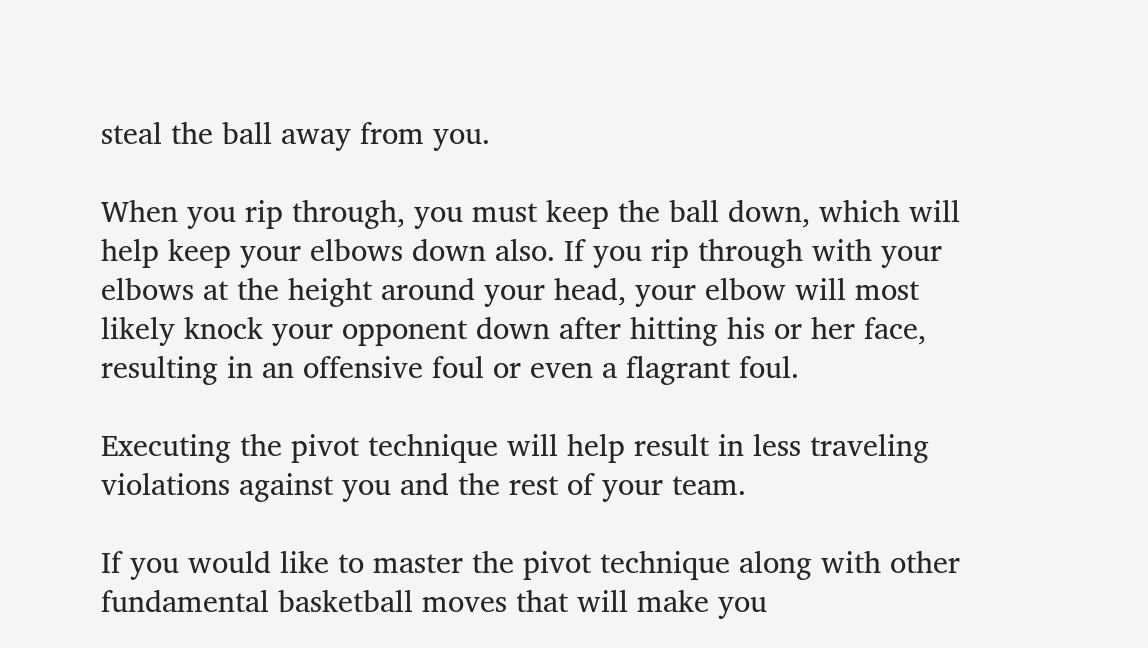steal the ball away from you.

When you rip through, you must keep the ball down, which will help keep your elbows down also. If you rip through with your elbows at the height around your head, your elbow will most likely knock your opponent down after hitting his or her face, resulting in an offensive foul or even a flagrant foul.

Executing the pivot technique will help result in less traveling violations against you and the rest of your team.

If you would like to master the pivot technique along with other fundamental basketball moves that will make you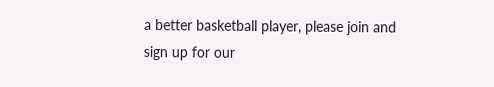a better basketball player, please join and sign up for our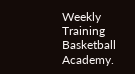Weekly Training Basketball Academy.